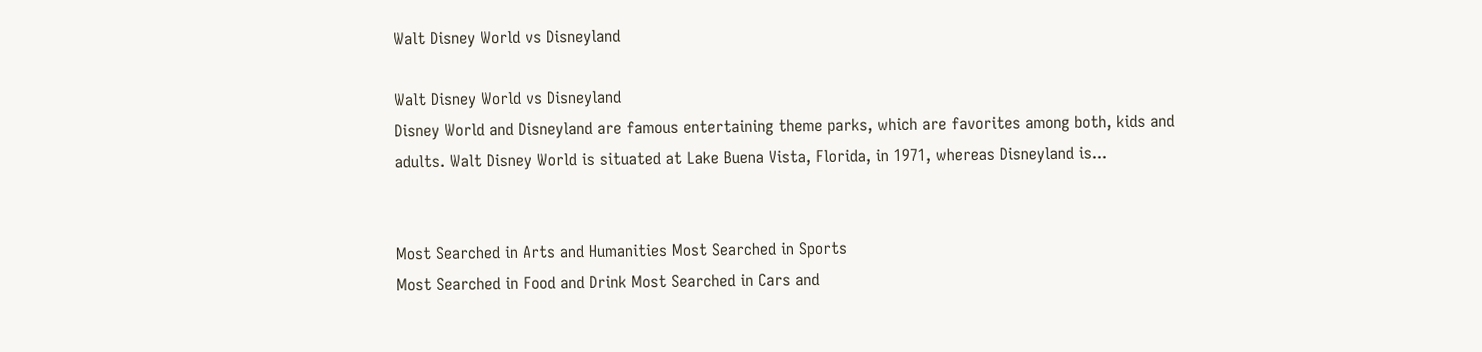Walt Disney World vs Disneyland

Walt Disney World vs Disneyland
Disney World and Disneyland are famous entertaining theme parks, which are favorites among both, kids and adults. Walt Disney World is situated at Lake Buena Vista, Florida, in 1971, whereas Disneyland is...


Most Searched in Arts and Humanities Most Searched in Sports
Most Searched in Food and Drink Most Searched in Cars and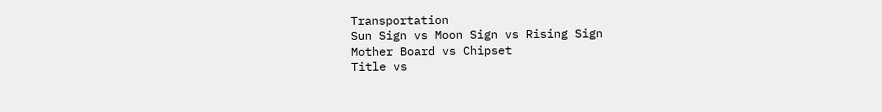Transportation
Sun Sign vs Moon Sign vs Rising Sign
Mother Board vs Chipset
Title vs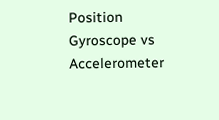Position
Gyroscope vs Accelerometer